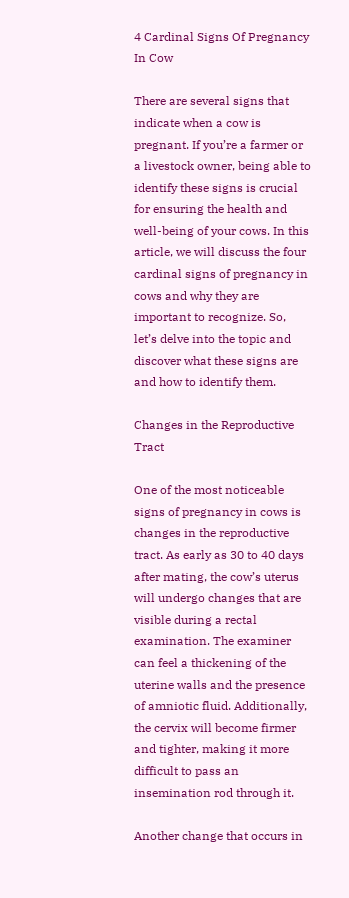4 Cardinal Signs Of Pregnancy In Cow

There are several signs that indicate when a cow is pregnant. If you’re a farmer or a livestock owner, being able to identify these signs is crucial for ensuring the health and well-being of your cows. In this article, we will discuss the four cardinal signs of pregnancy in cows and why they are important to recognize. So, let’s delve into the topic and discover what these signs are and how to identify them.

Changes in the Reproductive Tract

One of the most noticeable signs of pregnancy in cows is changes in the reproductive tract. As early as 30 to 40 days after mating, the cow’s uterus will undergo changes that are visible during a rectal examination. The examiner can feel a thickening of the uterine walls and the presence of amniotic fluid. Additionally, the cervix will become firmer and tighter, making it more difficult to pass an insemination rod through it.

Another change that occurs in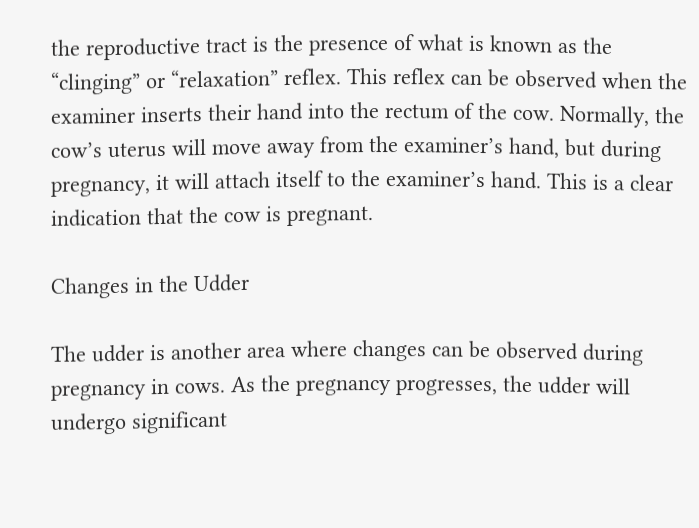the reproductive tract is the presence of what is known as the “clinging” or “relaxation” reflex. This reflex can be observed when the examiner inserts their hand into the rectum of the cow. Normally, the cow’s uterus will move away from the examiner’s hand, but during pregnancy, it will attach itself to the examiner’s hand. This is a clear indication that the cow is pregnant.

Changes in the Udder

The udder is another area where changes can be observed during pregnancy in cows. As the pregnancy progresses, the udder will undergo significant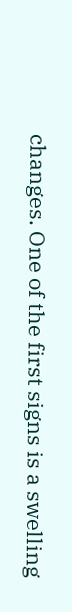changes. One of the first signs is a swelling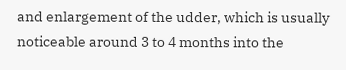and enlargement of the udder, which is usually noticeable around 3 to 4 months into the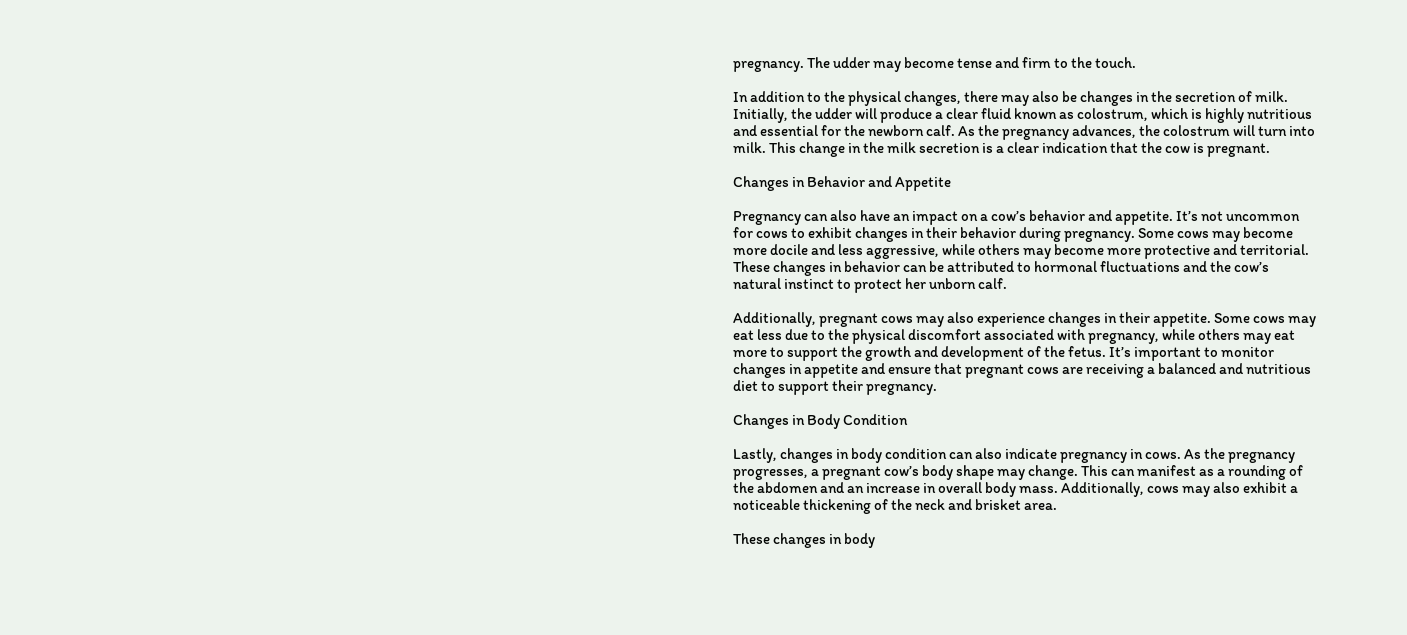pregnancy. The udder may become tense and firm to the touch.

In addition to the physical changes, there may also be changes in the secretion of milk. Initially, the udder will produce a clear fluid known as colostrum, which is highly nutritious and essential for the newborn calf. As the pregnancy advances, the colostrum will turn into milk. This change in the milk secretion is a clear indication that the cow is pregnant.

Changes in Behavior and Appetite

Pregnancy can also have an impact on a cow’s behavior and appetite. It’s not uncommon for cows to exhibit changes in their behavior during pregnancy. Some cows may become more docile and less aggressive, while others may become more protective and territorial. These changes in behavior can be attributed to hormonal fluctuations and the cow’s natural instinct to protect her unborn calf.

Additionally, pregnant cows may also experience changes in their appetite. Some cows may eat less due to the physical discomfort associated with pregnancy, while others may eat more to support the growth and development of the fetus. It’s important to monitor changes in appetite and ensure that pregnant cows are receiving a balanced and nutritious diet to support their pregnancy.

Changes in Body Condition

Lastly, changes in body condition can also indicate pregnancy in cows. As the pregnancy progresses, a pregnant cow’s body shape may change. This can manifest as a rounding of the abdomen and an increase in overall body mass. Additionally, cows may also exhibit a noticeable thickening of the neck and brisket area.

These changes in body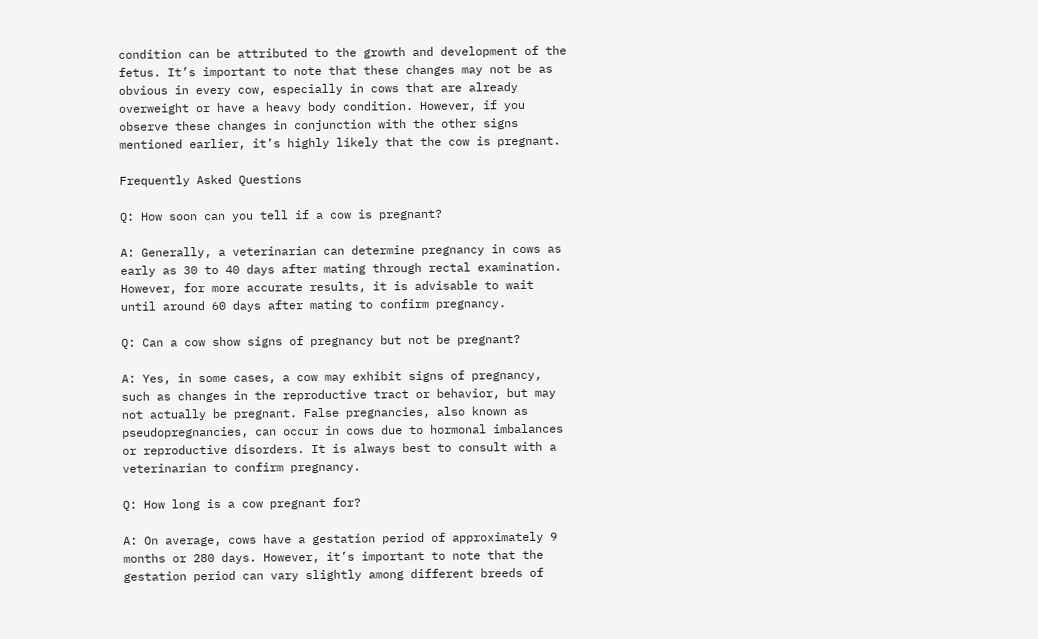condition can be attributed to the growth and development of the fetus. It’s important to note that these changes may not be as obvious in every cow, especially in cows that are already overweight or have a heavy body condition. However, if you observe these changes in conjunction with the other signs mentioned earlier, it’s highly likely that the cow is pregnant.

Frequently Asked Questions

Q: How soon can you tell if a cow is pregnant?

A: Generally, a veterinarian can determine pregnancy in cows as early as 30 to 40 days after mating through rectal examination. However, for more accurate results, it is advisable to wait until around 60 days after mating to confirm pregnancy.

Q: Can a cow show signs of pregnancy but not be pregnant?

A: Yes, in some cases, a cow may exhibit signs of pregnancy, such as changes in the reproductive tract or behavior, but may not actually be pregnant. False pregnancies, also known as pseudopregnancies, can occur in cows due to hormonal imbalances or reproductive disorders. It is always best to consult with a veterinarian to confirm pregnancy.

Q: How long is a cow pregnant for?

A: On average, cows have a gestation period of approximately 9 months or 280 days. However, it’s important to note that the gestation period can vary slightly among different breeds of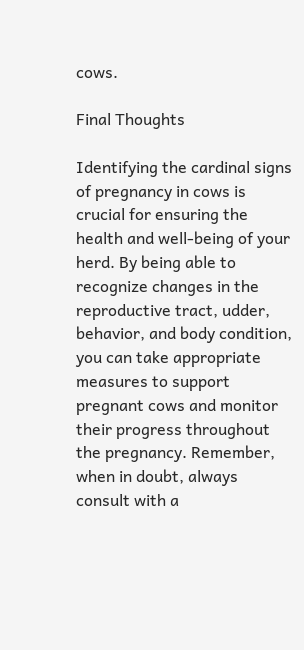cows.

Final Thoughts

Identifying the cardinal signs of pregnancy in cows is crucial for ensuring the health and well-being of your herd. By being able to recognize changes in the reproductive tract, udder, behavior, and body condition, you can take appropriate measures to support pregnant cows and monitor their progress throughout the pregnancy. Remember, when in doubt, always consult with a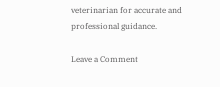veterinarian for accurate and professional guidance.

Leave a Comment